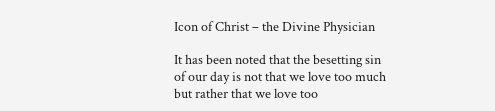Icon of Christ – the Divine Physician

It has been noted that the besetting sin of our day is not that we love too much but rather that we love too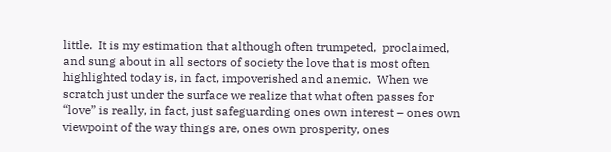little.  It is my estimation that although often trumpeted,  proclaimed, and sung about in all sectors of society the love that is most often highlighted today is, in fact, impoverished and anemic.  When we scratch just under the surface we realize that what often passes for “love” is really, in fact, just safeguarding ones own interest – ones own viewpoint of the way things are, ones own prosperity, ones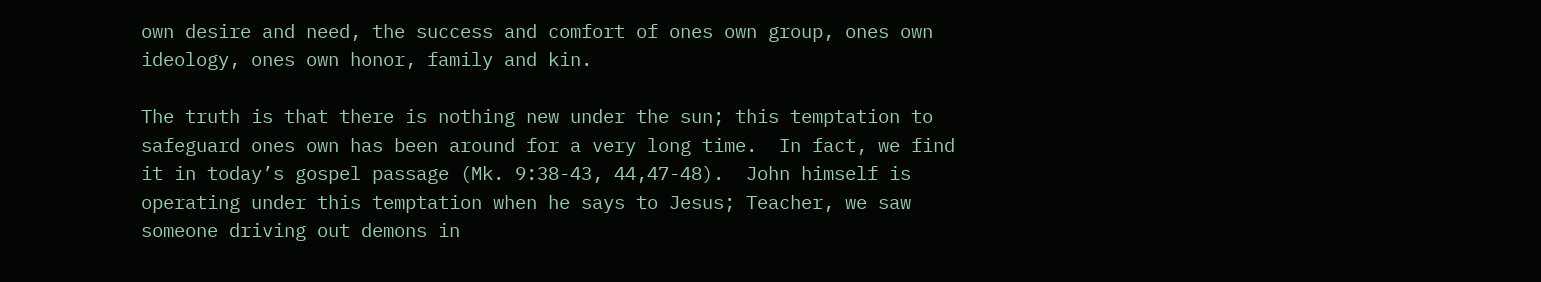own desire and need, the success and comfort of ones own group, ones own ideology, ones own honor, family and kin.

The truth is that there is nothing new under the sun; this temptation to safeguard ones own has been around for a very long time.  In fact, we find it in today’s gospel passage (Mk. 9:38-43, 44,47-48).  John himself is operating under this temptation when he says to Jesus; Teacher, we saw someone driving out demons in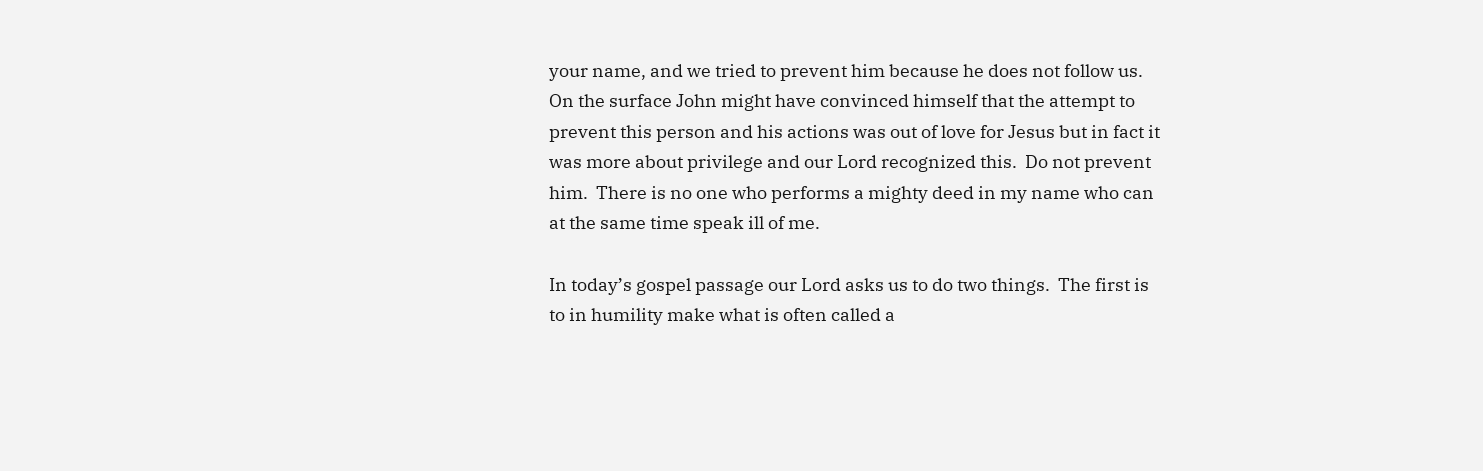your name, and we tried to prevent him because he does not follow us.  On the surface John might have convinced himself that the attempt to prevent this person and his actions was out of love for Jesus but in fact it was more about privilege and our Lord recognized this.  Do not prevent him.  There is no one who performs a mighty deed in my name who can at the same time speak ill of me.

In today’s gospel passage our Lord asks us to do two things.  The first is to in humility make what is often called a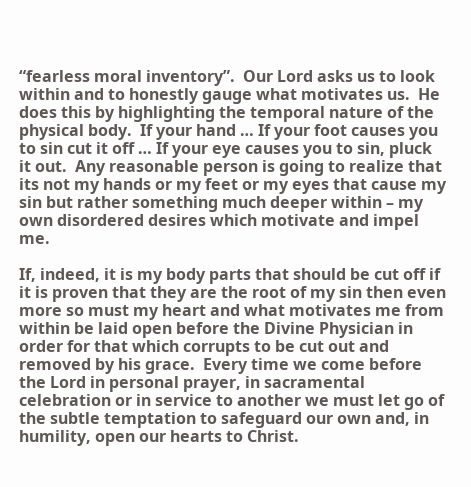“fearless moral inventory”.  Our Lord asks us to look within and to honestly gauge what motivates us.  He does this by highlighting the temporal nature of the physical body.  If your hand … If your foot causes you to sin cut it off … If your eye causes you to sin, pluck it out.  Any reasonable person is going to realize that its not my hands or my feet or my eyes that cause my sin but rather something much deeper within – my own disordered desires which motivate and impel me.

If, indeed, it is my body parts that should be cut off if it is proven that they are the root of my sin then even more so must my heart and what motivates me from within be laid open before the Divine Physician in order for that which corrupts to be cut out and removed by his grace.  Every time we come before the Lord in personal prayer, in sacramental celebration or in service to another we must let go of the subtle temptation to safeguard our own and, in humility, open our hearts to Christ.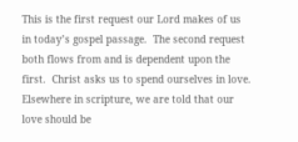This is the first request our Lord makes of us in today’s gospel passage.  The second request both flows from and is dependent upon the first.  Christ asks us to spend ourselves in love.  Elsewhere in scripture, we are told that our love should be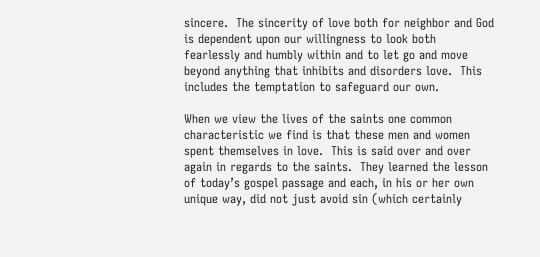sincere.  The sincerity of love both for neighbor and God is dependent upon our willingness to look both fearlessly and humbly within and to let go and move beyond anything that inhibits and disorders love.  This includes the temptation to safeguard our own.

When we view the lives of the saints one common characteristic we find is that these men and women spent themselves in love.  This is said over and over again in regards to the saints.  They learned the lesson of today’s gospel passage and each, in his or her own unique way, did not just avoid sin (which certainly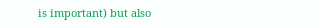is important) but also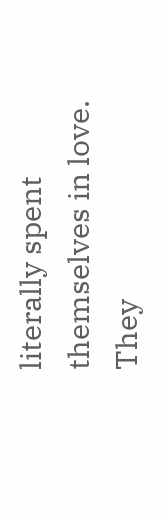literally spent themselves in love.  They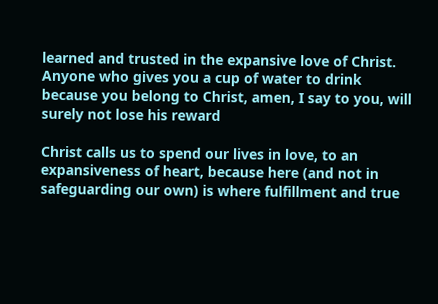learned and trusted in the expansive love of Christ.  Anyone who gives you a cup of water to drink because you belong to Christ, amen, I say to you, will surely not lose his reward

Christ calls us to spend our lives in love, to an expansiveness of heart, because here (and not in safeguarding our own) is where fulfillment and true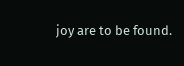joy are to be found.